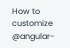How to customize @angular-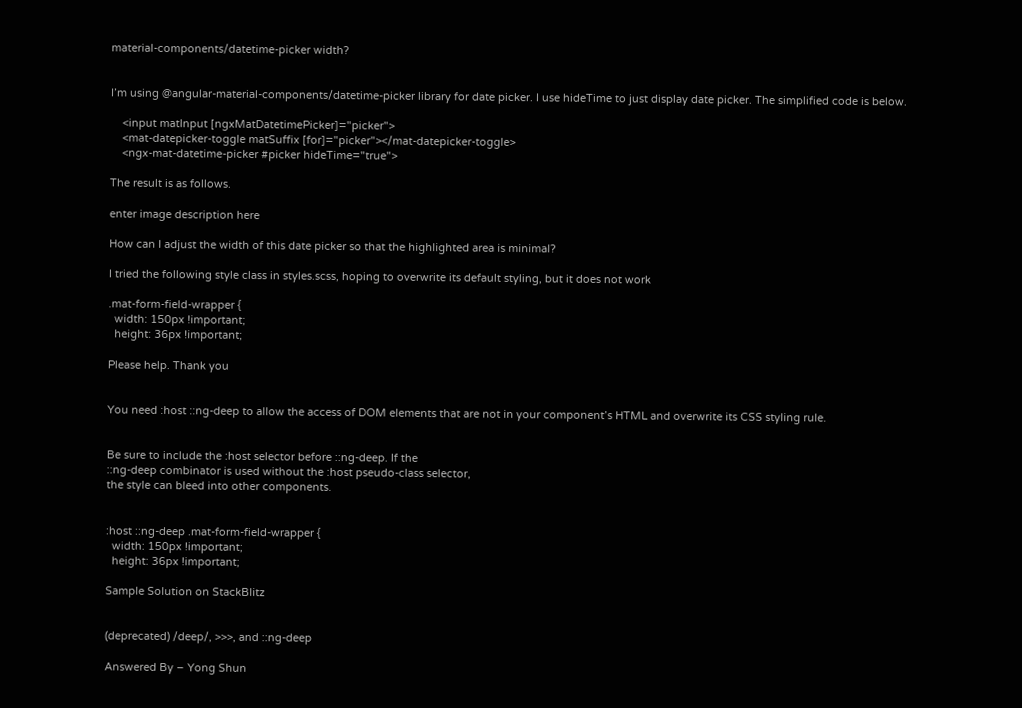material-components/datetime-picker width?


I’m using @angular-material-components/datetime-picker library for date picker. I use hideTime to just display date picker. The simplified code is below.

    <input matInput [ngxMatDatetimePicker]="picker">
    <mat-datepicker-toggle matSuffix [for]="picker"></mat-datepicker-toggle>
    <ngx-mat-datetime-picker #picker hideTime="true">

The result is as follows.

enter image description here

How can I adjust the width of this date picker so that the highlighted area is minimal?

I tried the following style class in styles.scss, hoping to overwrite its default styling, but it does not work

.mat-form-field-wrapper {
  width: 150px !important;
  height: 36px !important;

Please help. Thank you


You need :host ::ng-deep to allow the access of DOM elements that are not in your component’s HTML and overwrite its CSS styling rule.


Be sure to include the :host selector before ::ng-deep. If the
::ng-deep combinator is used without the :host pseudo-class selector,
the style can bleed into other components.


:host ::ng-deep .mat-form-field-wrapper {
  width: 150px !important;
  height: 36px !important;

Sample Solution on StackBlitz


(deprecated) /deep/, >>>, and ::ng-deep

Answered By – Yong Shun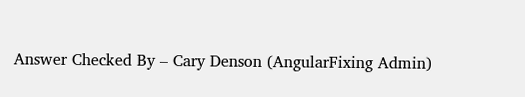Answer Checked By – Cary Denson (AngularFixing Admin)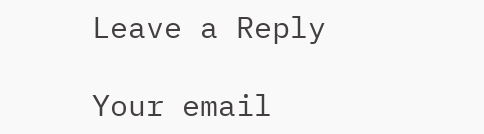Leave a Reply

Your email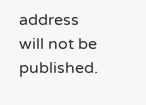address will not be published.